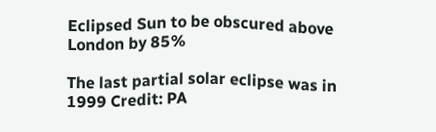Eclipsed Sun to be obscured above London by 85%

The last partial solar eclipse was in 1999 Credit: PA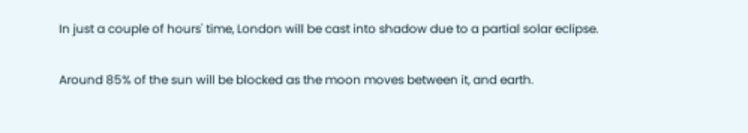In just a couple of hours' time, London will be cast into shadow due to a partial solar eclipse.

Around 85% of the sun will be blocked as the moon moves between it, and earth.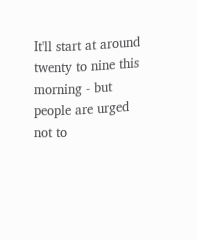It'll start at around twenty to nine this morning - but people are urged not to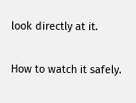look directly at it.

How to watch it safely.